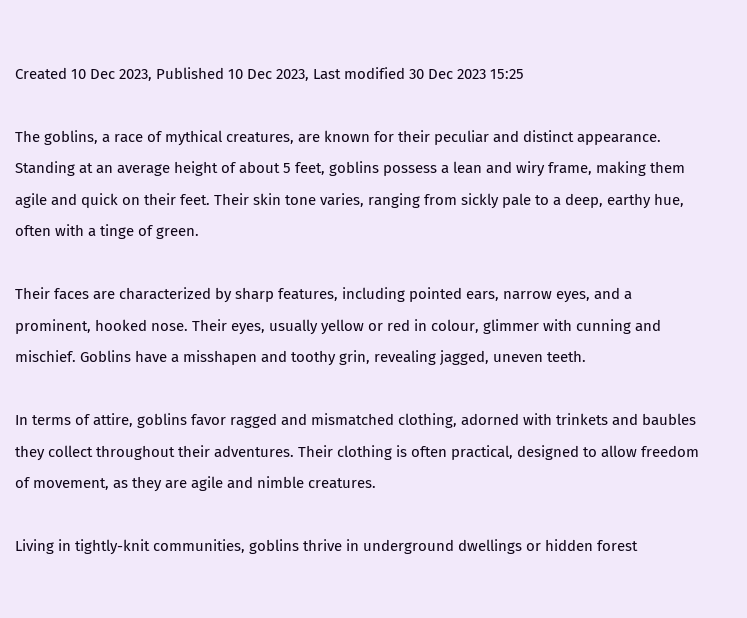Created 10 Dec 2023, Published 10 Dec 2023, Last modified 30 Dec 2023 15:25

The goblins, a race of mythical creatures, are known for their peculiar and distinct appearance. Standing at an average height of about 5 feet, goblins possess a lean and wiry frame, making them agile and quick on their feet. Their skin tone varies, ranging from sickly pale to a deep, earthy hue, often with a tinge of green.

Their faces are characterized by sharp features, including pointed ears, narrow eyes, and a prominent, hooked nose. Their eyes, usually yellow or red in colour, glimmer with cunning and mischief. Goblins have a misshapen and toothy grin, revealing jagged, uneven teeth.

In terms of attire, goblins favor ragged and mismatched clothing, adorned with trinkets and baubles they collect throughout their adventures. Their clothing is often practical, designed to allow freedom of movement, as they are agile and nimble creatures.

Living in tightly-knit communities, goblins thrive in underground dwellings or hidden forest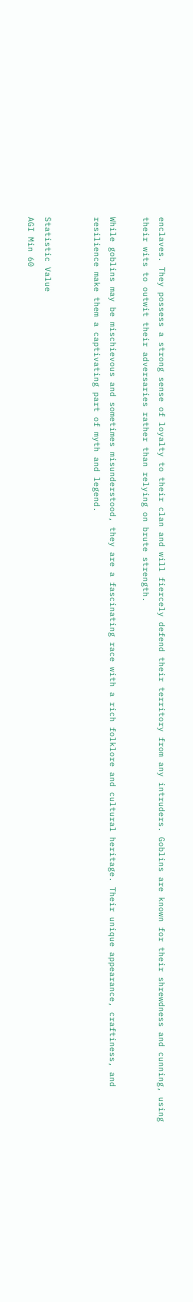enclaves. They possess a strong sense of loyalty to their clan and will fiercely defend their territory from any intruders. Goblins are known for their shrewdness and cunning, using their wits to outwit their adversaries rather than relying on brute strength.

While goblins may be mischievous and sometimes misunderstood, they are a fascinating race with a rich folklore and cultural heritage. Their unique appearance, craftiness, and resilience make them a captivating part of myth and legend.


Statistic Value
AGI Min 60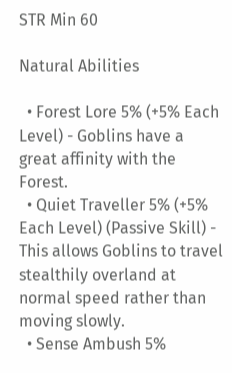STR Min 60

Natural Abilities

  • Forest Lore 5% (+5% Each Level) - Goblins have a great affinity with the Forest.
  • Quiet Traveller 5% (+5% Each Level) (Passive Skill) - This allows Goblins to travel stealthily overland at normal speed rather than moving slowly.
  • Sense Ambush 5%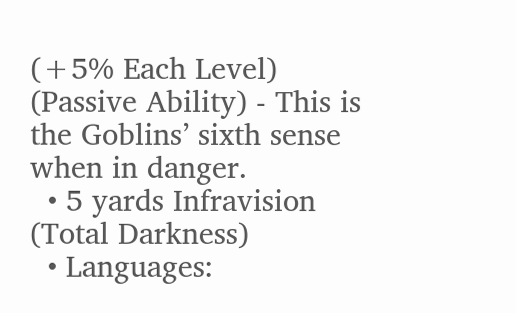(+5% Each Level) (Passive Ability) - This is the Goblins’ sixth sense when in danger.
  • 5 yards Infravision (Total Darkness)
  • Languages: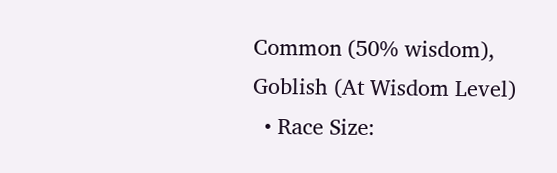Common (50% wisdom), Goblish (At Wisdom Level)
  • Race Size: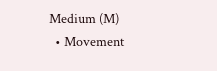Medium (M)
  • Movement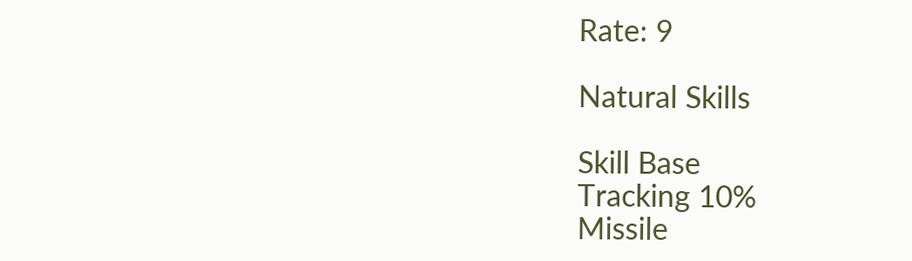Rate: 9

Natural Skills

Skill Base
Tracking 10%
Missile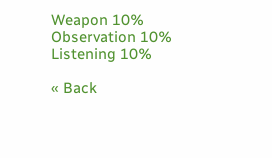Weapon 10%
Observation 10%
Listening 10%

« Back